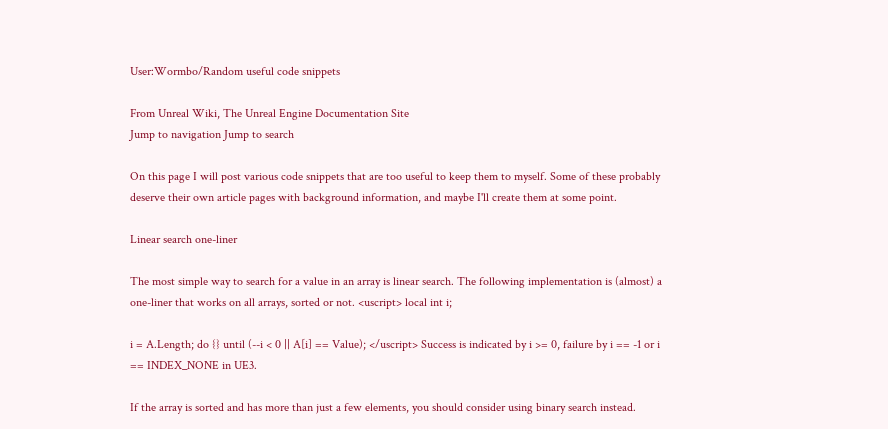User:Wormbo/Random useful code snippets

From Unreal Wiki, The Unreal Engine Documentation Site
Jump to navigation Jump to search

On this page I will post various code snippets that are too useful to keep them to myself. Some of these probably deserve their own article pages with background information, and maybe I'll create them at some point.

Linear search one-liner

The most simple way to search for a value in an array is linear search. The following implementation is (almost) a one-liner that works on all arrays, sorted or not. <uscript> local int i;

i = A.Length; do {} until (--i < 0 || A[i] == Value); </uscript> Success is indicated by i >= 0, failure by i == -1 or i == INDEX_NONE in UE3.

If the array is sorted and has more than just a few elements, you should consider using binary search instead.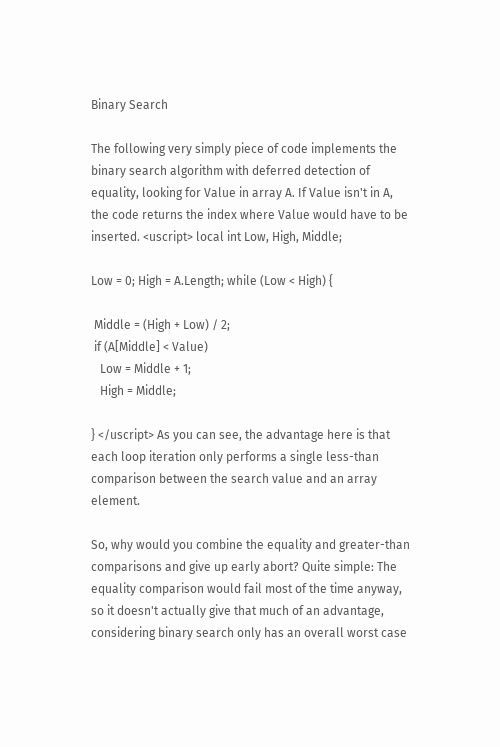Binary Search

The following very simply piece of code implements the binary search algorithm with deferred detection of equality, looking for Value in array A. If Value isn't in A, the code returns the index where Value would have to be inserted. <uscript> local int Low, High, Middle;

Low = 0; High = A.Length; while (Low < High) {

 Middle = (High + Low) / 2;
 if (A[Middle] < Value)
   Low = Middle + 1;
   High = Middle;

} </uscript> As you can see, the advantage here is that each loop iteration only performs a single less-than comparison between the search value and an array element.

So, why would you combine the equality and greater-than comparisons and give up early abort? Quite simple: The equality comparison would fail most of the time anyway, so it doesn't actually give that much of an advantage, considering binary search only has an overall worst case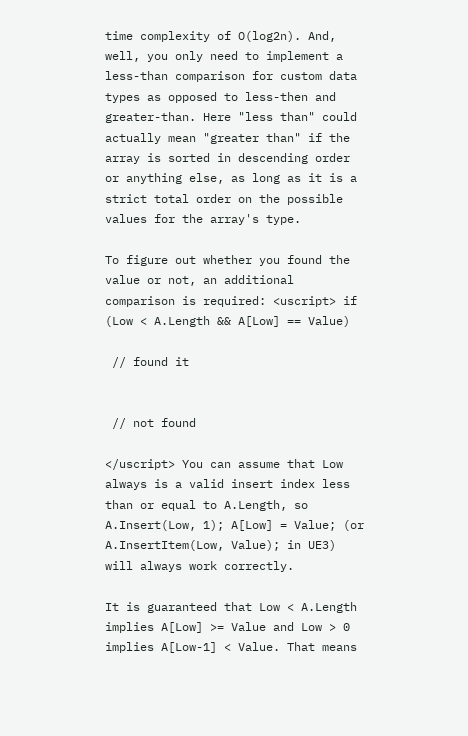time complexity of O(log2n). And, well, you only need to implement a less-than comparison for custom data types as opposed to less-then and greater-than. Here "less than" could actually mean "greater than" if the array is sorted in descending order or anything else, as long as it is a strict total order on the possible values for the array's type.

To figure out whether you found the value or not, an additional comparison is required: <uscript> if (Low < A.Length && A[Low] == Value)

 // found it


 // not found

</uscript> You can assume that Low always is a valid insert index less than or equal to A.Length, so A.Insert(Low, 1); A[Low] = Value; (or A.InsertItem(Low, Value); in UE3) will always work correctly.

It is guaranteed that Low < A.Length implies A[Low] >= Value and Low > 0 implies A[Low-1] < Value. That means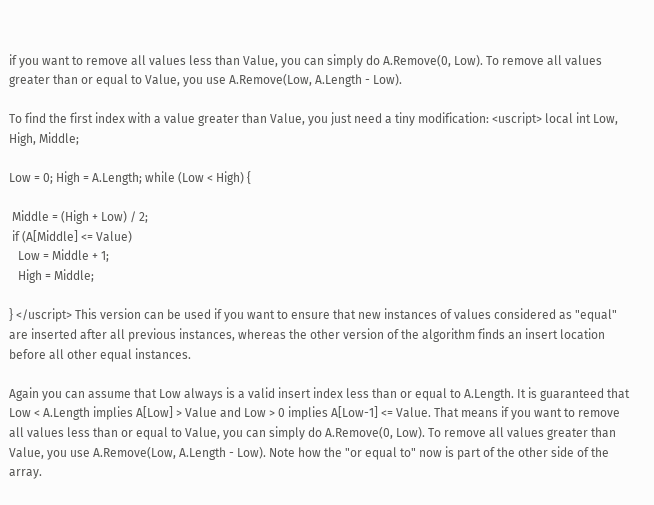if you want to remove all values less than Value, you can simply do A.Remove(0, Low). To remove all values greater than or equal to Value, you use A.Remove(Low, A.Length - Low).

To find the first index with a value greater than Value, you just need a tiny modification: <uscript> local int Low, High, Middle;

Low = 0; High = A.Length; while (Low < High) {

 Middle = (High + Low) / 2;
 if (A[Middle] <= Value)
   Low = Middle + 1;
   High = Middle;

} </uscript> This version can be used if you want to ensure that new instances of values considered as "equal" are inserted after all previous instances, whereas the other version of the algorithm finds an insert location before all other equal instances.

Again you can assume that Low always is a valid insert index less than or equal to A.Length. It is guaranteed that Low < A.Length implies A[Low] > Value and Low > 0 implies A[Low-1] <= Value. That means if you want to remove all values less than or equal to Value, you can simply do A.Remove(0, Low). To remove all values greater than Value, you use A.Remove(Low, A.Length - Low). Note how the "or equal to" now is part of the other side of the array.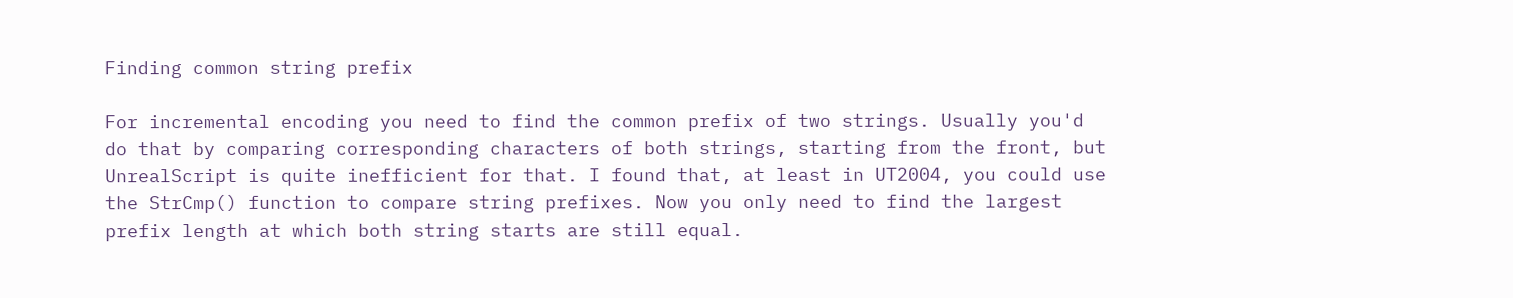Finding common string prefix

For incremental encoding you need to find the common prefix of two strings. Usually you'd do that by comparing corresponding characters of both strings, starting from the front, but UnrealScript is quite inefficient for that. I found that, at least in UT2004, you could use the StrCmp() function to compare string prefixes. Now you only need to find the largest prefix length at which both string starts are still equal.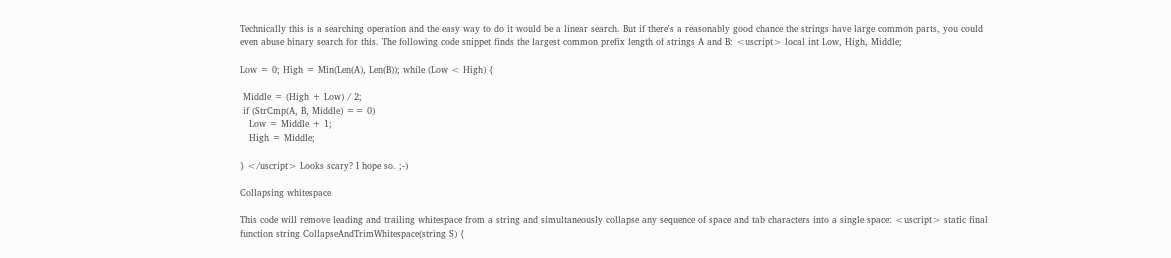Technically this is a searching operation and the easy way to do it would be a linear search. But if there's a reasonably good chance the strings have large common parts, you could even abuse binary search for this. The following code snippet finds the largest common prefix length of strings A and B: <uscript> local int Low, High, Middle;

Low = 0; High = Min(Len(A), Len(B)); while (Low < High) {

 Middle = (High + Low) / 2;
 if (StrCmp(A, B, Middle) == 0)
   Low = Middle + 1;
   High = Middle;

} </uscript> Looks scary? I hope so. ;-)

Collapsing whitespace

This code will remove leading and trailing whitespace from a string and simultaneously collapse any sequence of space and tab characters into a single space: <uscript> static final function string CollapseAndTrimWhitespace(string S) {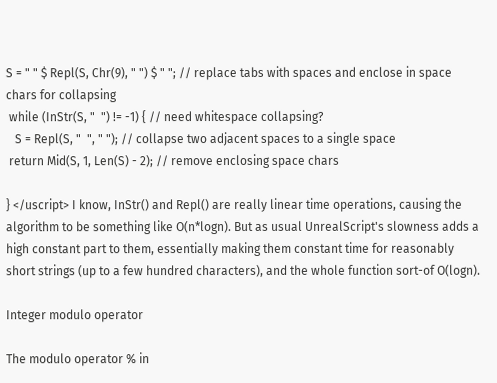S = " " $ Repl(S, Chr(9), " ") $ " "; // replace tabs with spaces and enclose in space chars for collapsing
 while (InStr(S, "  ") != -1) { // need whitespace collapsing?
   S = Repl(S, "  ", " "); // collapse two adjacent spaces to a single space
 return Mid(S, 1, Len(S) - 2); // remove enclosing space chars

} </uscript> I know, InStr() and Repl() are really linear time operations, causing the algorithm to be something like O(n*logn). But as usual UnrealScript's slowness adds a high constant part to them, essentially making them constant time for reasonably short strings (up to a few hundred characters), and the whole function sort-of O(logn).

Integer modulo operator

The modulo operator % in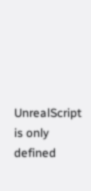UnrealScript is only defined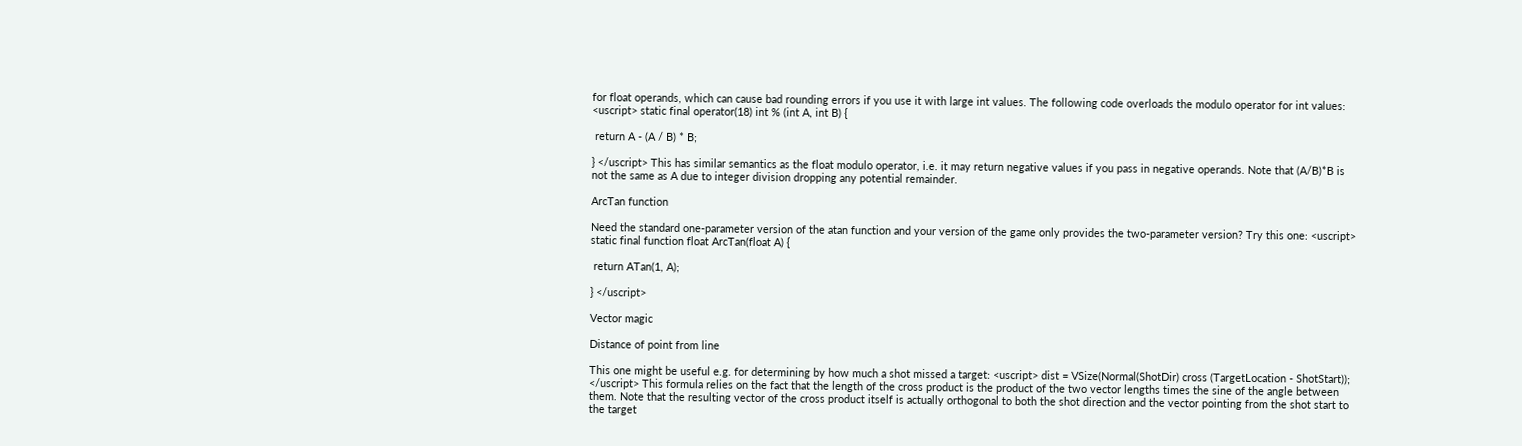for float operands, which can cause bad rounding errors if you use it with large int values. The following code overloads the modulo operator for int values: <uscript> static final operator(18) int % (int A, int B) {

 return A - (A / B) * B;

} </uscript> This has similar semantics as the float modulo operator, i.e. it may return negative values if you pass in negative operands. Note that (A/B)*B is not the same as A due to integer division dropping any potential remainder.

ArcTan function

Need the standard one-parameter version of the atan function and your version of the game only provides the two-parameter version? Try this one: <uscript> static final function float ArcTan(float A) {

 return ATan(1, A);

} </uscript>

Vector magic

Distance of point from line

This one might be useful e.g. for determining by how much a shot missed a target: <uscript> dist = VSize(Normal(ShotDir) cross (TargetLocation - ShotStart)); </uscript> This formula relies on the fact that the length of the cross product is the product of the two vector lengths times the sine of the angle between them. Note that the resulting vector of the cross product itself is actually orthogonal to both the shot direction and the vector pointing from the shot start to the target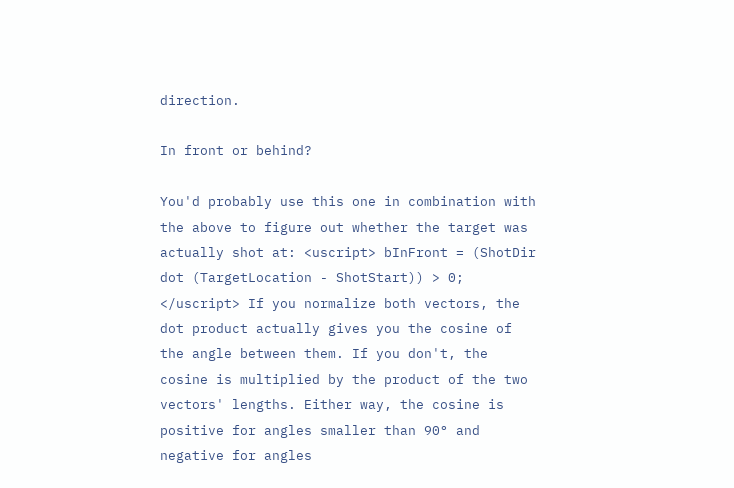direction.

In front or behind?

You'd probably use this one in combination with the above to figure out whether the target was actually shot at: <uscript> bInFront = (ShotDir dot (TargetLocation - ShotStart)) > 0; </uscript> If you normalize both vectors, the dot product actually gives you the cosine of the angle between them. If you don't, the cosine is multiplied by the product of the two vectors' lengths. Either way, the cosine is positive for angles smaller than 90° and negative for angles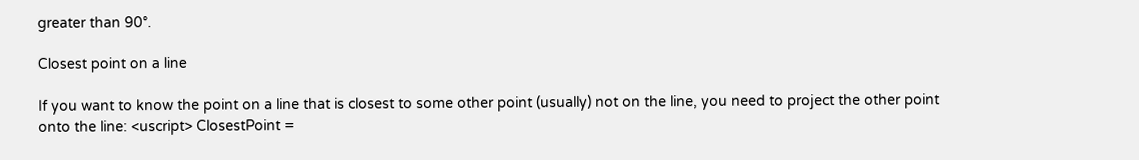greater than 90°.

Closest point on a line

If you want to know the point on a line that is closest to some other point (usually) not on the line, you need to project the other point onto the line: <uscript> ClosestPoint =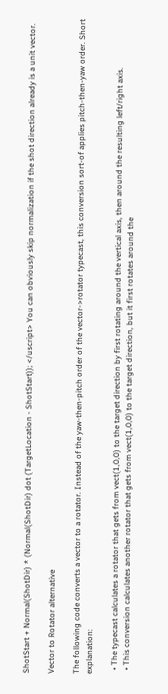ShotStart + Normal(ShotDir) * (Normal(ShotDir) dot (TargetLocation - ShotStart)); </uscript> You can obviously skip normalization if the shot direction already is a unit vector.

Vector to Rotator alternative

The following code converts a vector to a rotator. Instead of the yaw-then-pitch order of the vector->rotator typecast, this conversion sort-of applies pitch-then-yaw order. Short explanation:

  • The typecast calculates a rotator that gets from vect(1,0,0) to the target direction by first rotating around the vertical axis, then around the resulting left/right axis.
  • This conversion calculates another rotator that gets from vect(1,0,0) to the target direction, but it first rotates around the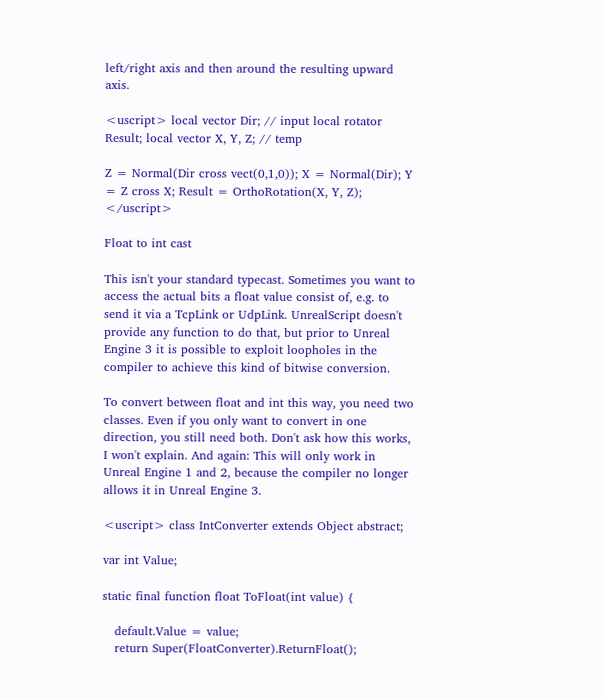left/right axis and then around the resulting upward axis.

<uscript> local vector Dir; // input local rotator Result; local vector X, Y, Z; // temp

Z = Normal(Dir cross vect(0,1,0)); X = Normal(Dir); Y = Z cross X; Result = OrthoRotation(X, Y, Z); </uscript>

Float to int cast

This isn't your standard typecast. Sometimes you want to access the actual bits a float value consist of, e.g. to send it via a TcpLink or UdpLink. UnrealScript doesn't provide any function to do that, but prior to Unreal Engine 3 it is possible to exploit loopholes in the compiler to achieve this kind of bitwise conversion.

To convert between float and int this way, you need two classes. Even if you only want to convert in one direction, you still need both. Don't ask how this works, I won't explain. And again: This will only work in Unreal Engine 1 and 2, because the compiler no longer allows it in Unreal Engine 3.

<uscript> class IntConverter extends Object abstract;

var int Value;

static final function float ToFloat(int value) {

   default.Value = value;
   return Super(FloatConverter).ReturnFloat();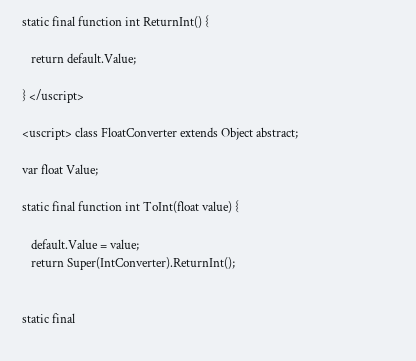static final function int ReturnInt() {

   return default.Value;

} </uscript>

<uscript> class FloatConverter extends Object abstract;

var float Value;

static final function int ToInt(float value) {

   default.Value = value;
   return Super(IntConverter).ReturnInt();


static final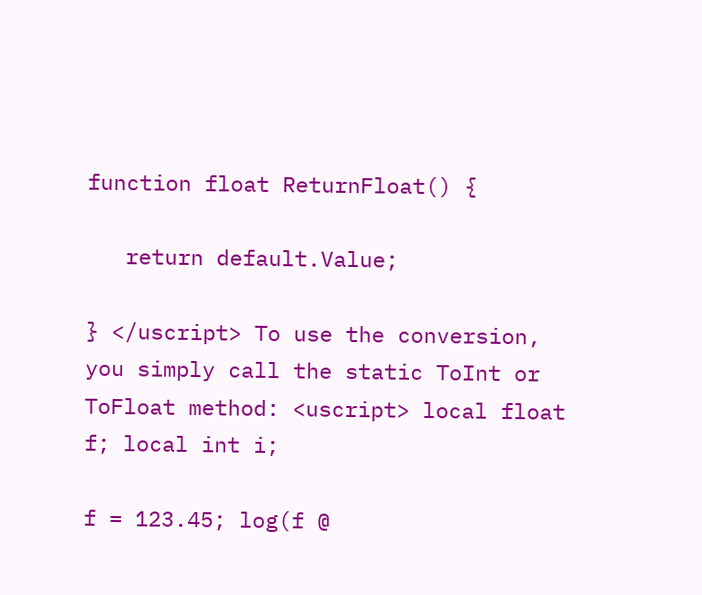function float ReturnFloat() {

   return default.Value;

} </uscript> To use the conversion, you simply call the static ToInt or ToFloat method: <uscript> local float f; local int i;

f = 123.45; log(f @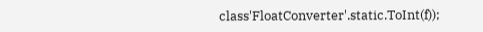class'FloatConverter'.static.ToInt(f));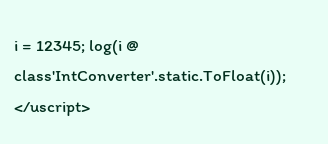i = 12345; log(i @ class'IntConverter'.static.ToFloat(i)); </uscript>